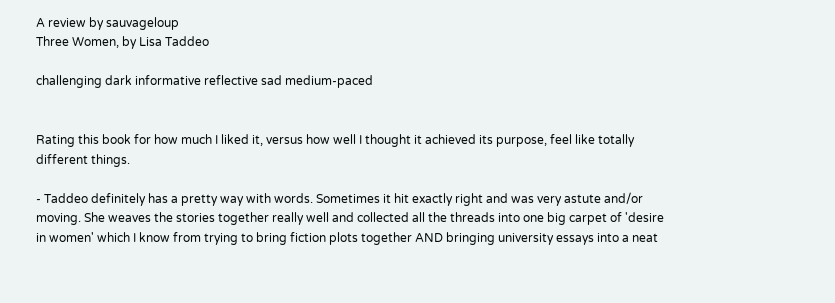A review by sauvageloup
Three Women, by Lisa Taddeo

challenging dark informative reflective sad medium-paced


Rating this book for how much I liked it, versus how well I thought it achieved its purpose, feel like totally different things.

- Taddeo definitely has a pretty way with words. Sometimes it hit exactly right and was very astute and/or moving. She weaves the stories together really well and collected all the threads into one big carpet of 'desire in women' which I know from trying to bring fiction plots together AND bringing university essays into a neat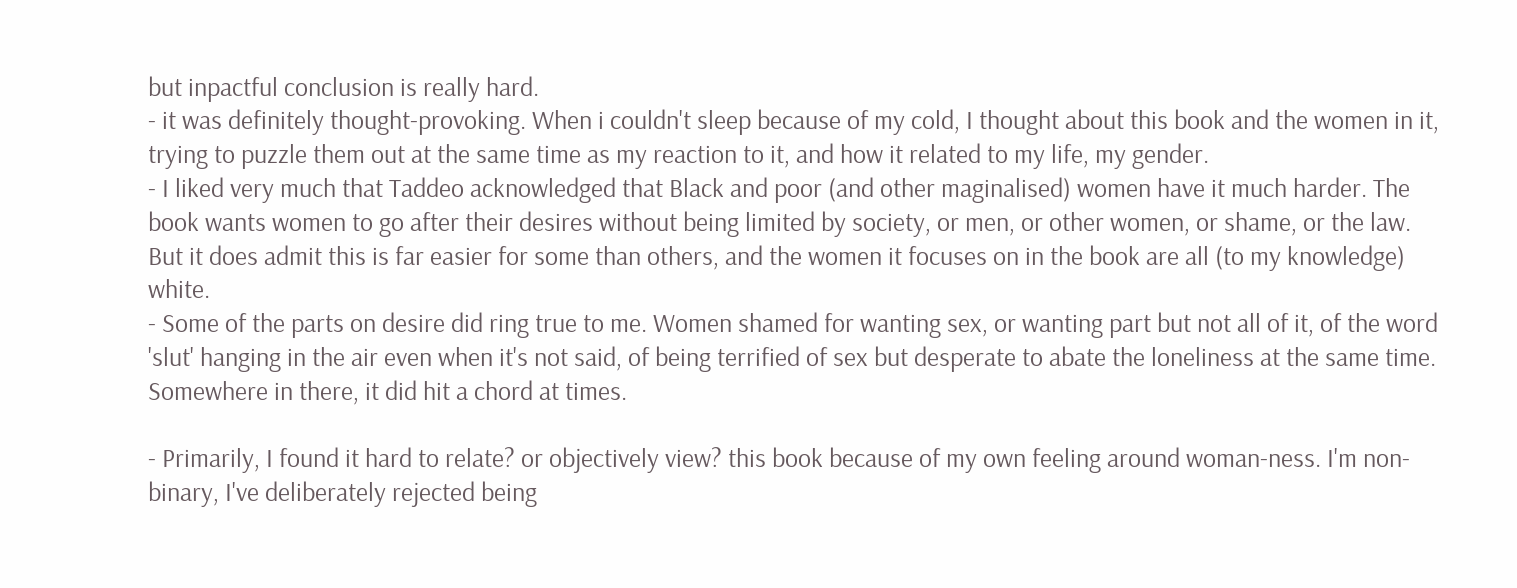but inpactful conclusion is really hard.
- it was definitely thought-provoking. When i couldn't sleep because of my cold, I thought about this book and the women in it, trying to puzzle them out at the same time as my reaction to it, and how it related to my life, my gender.
- I liked very much that Taddeo acknowledged that Black and poor (and other maginalised) women have it much harder. The book wants women to go after their desires without being limited by society, or men, or other women, or shame, or the law. But it does admit this is far easier for some than others, and the women it focuses on in the book are all (to my knowledge) white.
- Some of the parts on desire did ring true to me. Women shamed for wanting sex, or wanting part but not all of it, of the word 'slut' hanging in the air even when it's not said, of being terrified of sex but desperate to abate the loneliness at the same time. Somewhere in there, it did hit a chord at times.

- Primarily, I found it hard to relate? or objectively view? this book because of my own feeling around woman-ness. I'm non-binary, I've deliberately rejected being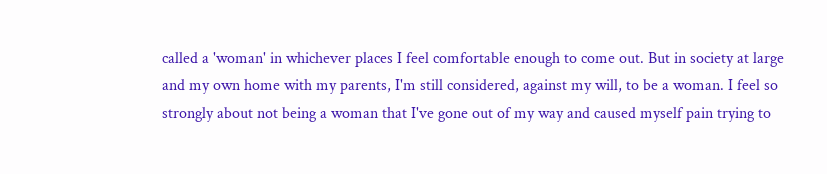called a 'woman' in whichever places I feel comfortable enough to come out. But in society at large and my own home with my parents, I'm still considered, against my will, to be a woman. I feel so strongly about not being a woman that I've gone out of my way and caused myself pain trying to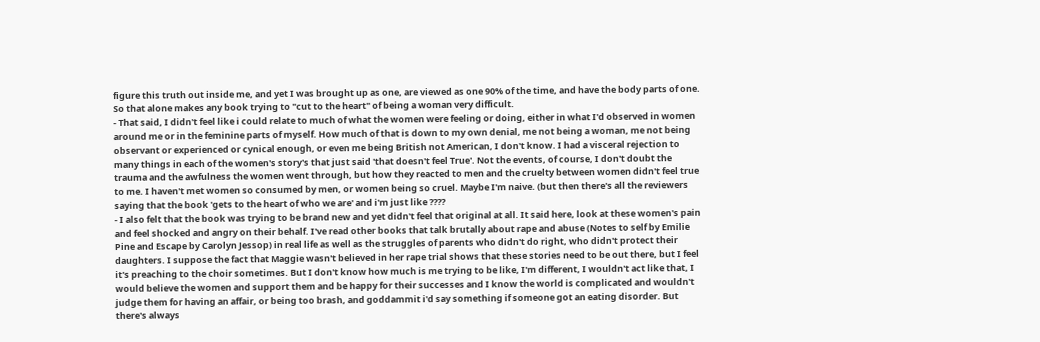figure this truth out inside me, and yet I was brought up as one, are viewed as one 90% of the time, and have the body parts of one. So that alone makes any book trying to "cut to the heart" of being a woman very difficult.
- That said, I didn't feel like i could relate to much of what the women were feeling or doing, either in what I'd observed in women around me or in the feminine parts of myself. How much of that is down to my own denial, me not being a woman, me not being observant or experienced or cynical enough, or even me being British not American, I don't know. I had a visceral rejection to many things in each of the women's story's that just said 'that doesn't feel True'. Not the events, of course, I don't doubt the trauma and the awfulness the women went through, but how they reacted to men and the cruelty between women didn't feel true to me. I haven't met women so consumed by men, or women being so cruel. Maybe I'm naive. (but then there's all the reviewers saying that the book 'gets to the heart of who we are' and i'm just like ????
- I also felt that the book was trying to be brand new and yet didn't feel that original at all. It said here, look at these women's pain and feel shocked and angry on their behalf. I've read other books that talk brutally about rape and abuse (Notes to self by Emilie Pine and Escape by Carolyn Jessop) in real life as well as the struggles of parents who didn't do right, who didn't protect their daughters. I suppose the fact that Maggie wasn't believed in her rape trial shows that these stories need to be out there, but I feel it's preaching to the choir sometimes. But I don't know how much is me trying to be like, I'm different, I wouldn't act like that, I would believe the women and support them and be happy for their successes and I know the world is complicated and wouldn't judge them for having an affair, or being too brash, and goddammit i'd say something if someone got an eating disorder. But there's always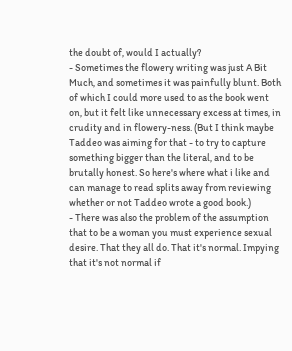the doubt of, would I actually?
- Sometimes the flowery writing was just A Bit Much, and sometimes it was painfully blunt. Both of which I could more used to as the book went on, but it felt like unnecessary excess at times, in crudity and in flowery-ness. (But I think maybe Taddeo was aiming for that - to try to capture something bigger than the literal, and to be brutally honest. So here's where what i like and can manage to read splits away from reviewing whether or not Taddeo wrote a good book.)
- There was also the problem of the assumption that to be a woman you must experience sexual desire. That they all do. That it's normal. Impying that it's not normal if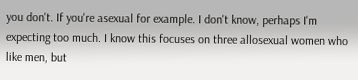you don't. If you're asexual for example. I don't know, perhaps I'm expecting too much. I know this focuses on three allosexual women who like men, but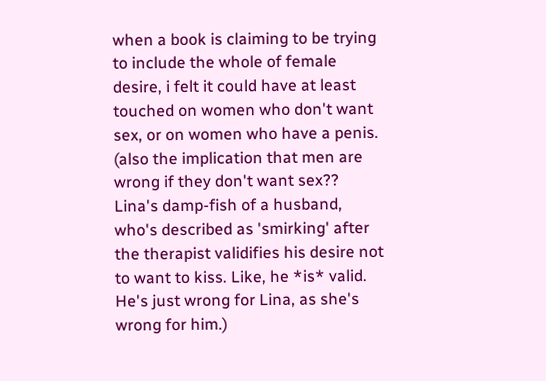when a book is claiming to be trying to include the whole of female desire, i felt it could have at least touched on women who don't want sex, or on women who have a penis. (also the implication that men are wrong if they don't want sex?? Lina's damp-fish of a husband, who's described as 'smirking' after the therapist validifies his desire not to want to kiss. Like, he *is* valid. He's just wrong for Lina, as she's wrong for him.)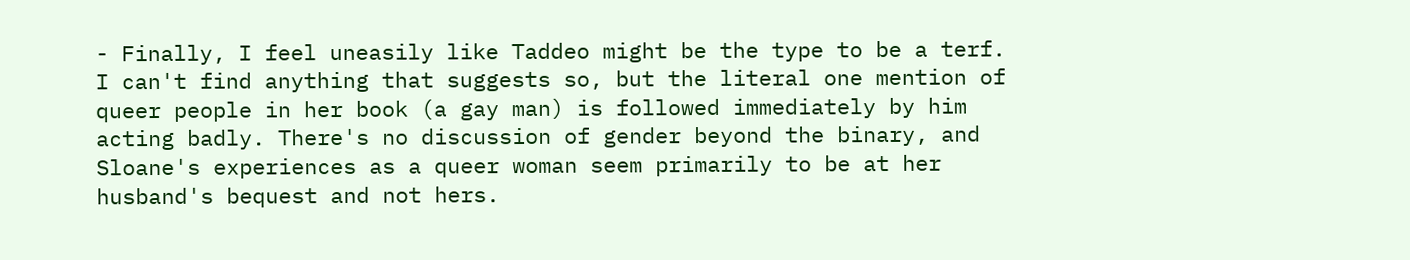- Finally, I feel uneasily like Taddeo might be the type to be a terf. I can't find anything that suggests so, but the literal one mention of queer people in her book (a gay man) is followed immediately by him acting badly. There's no discussion of gender beyond the binary, and Sloane's experiences as a queer woman seem primarily to be at her husband's bequest and not hers.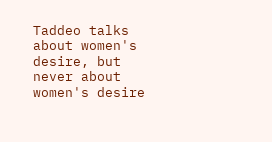Taddeo talks about women's desire, but never about women's desire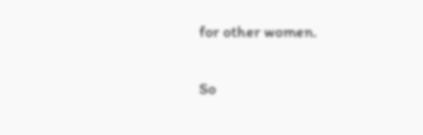for other women.

So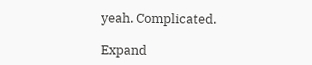yeah. Complicated.

Expand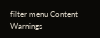filter menu Content Warnings